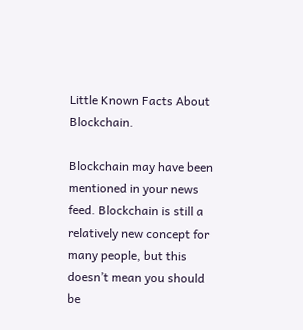Little Known Facts About Blockchain.

Blockchain may have been mentioned in your news feed. Blockchain is still a relatively new concept for many people, but this doesn’t mean you should be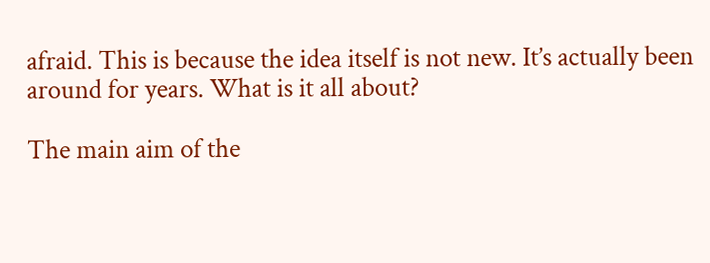afraid. This is because the idea itself is not new. It’s actually been around for years. What is it all about?

The main aim of the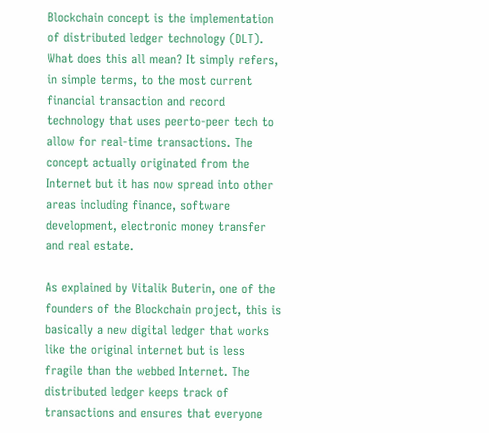Blockchain concept is the implementation of distributed ledger technology (DLT). What does this all mean? It simply refers, in simple terms, to the most current financial transaction and record technology that uses peerto-peer tech to allow for real-time transactions. The concept actually originated from the Internet but it has now spread into other areas including finance, software development, electronic money transfer and real estate.

As explained by Vitalik Buterin, one of the founders of the Blockchain project, this is basically a new digital ledger that works like the original internet but is less fragile than the webbed Internet. The distributed ledger keeps track of transactions and ensures that everyone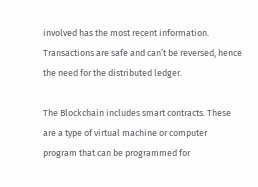involved has the most recent information. Transactions are safe and can’t be reversed, hence the need for the distributed ledger.

The Blockchain includes smart contracts. These are a type of virtual machine or computer program that can be programmed for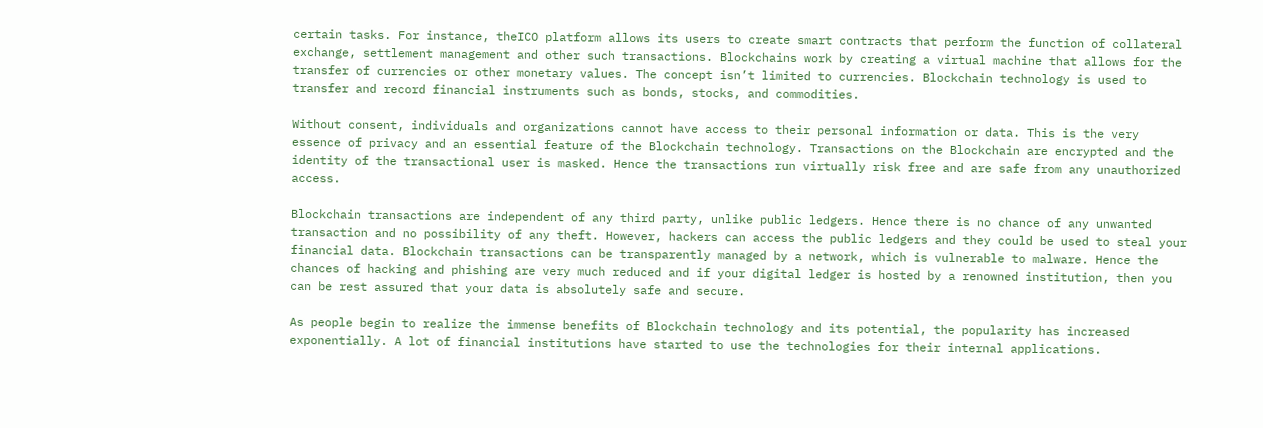certain tasks. For instance, theICO platform allows its users to create smart contracts that perform the function of collateral exchange, settlement management and other such transactions. Blockchains work by creating a virtual machine that allows for the transfer of currencies or other monetary values. The concept isn’t limited to currencies. Blockchain technology is used to transfer and record financial instruments such as bonds, stocks, and commodities.

Without consent, individuals and organizations cannot have access to their personal information or data. This is the very essence of privacy and an essential feature of the Blockchain technology. Transactions on the Blockchain are encrypted and the identity of the transactional user is masked. Hence the transactions run virtually risk free and are safe from any unauthorized access.

Blockchain transactions are independent of any third party, unlike public ledgers. Hence there is no chance of any unwanted transaction and no possibility of any theft. However, hackers can access the public ledgers and they could be used to steal your financial data. Blockchain transactions can be transparently managed by a network, which is vulnerable to malware. Hence the chances of hacking and phishing are very much reduced and if your digital ledger is hosted by a renowned institution, then you can be rest assured that your data is absolutely safe and secure.

As people begin to realize the immense benefits of Blockchain technology and its potential, the popularity has increased exponentially. A lot of financial institutions have started to use the technologies for their internal applications.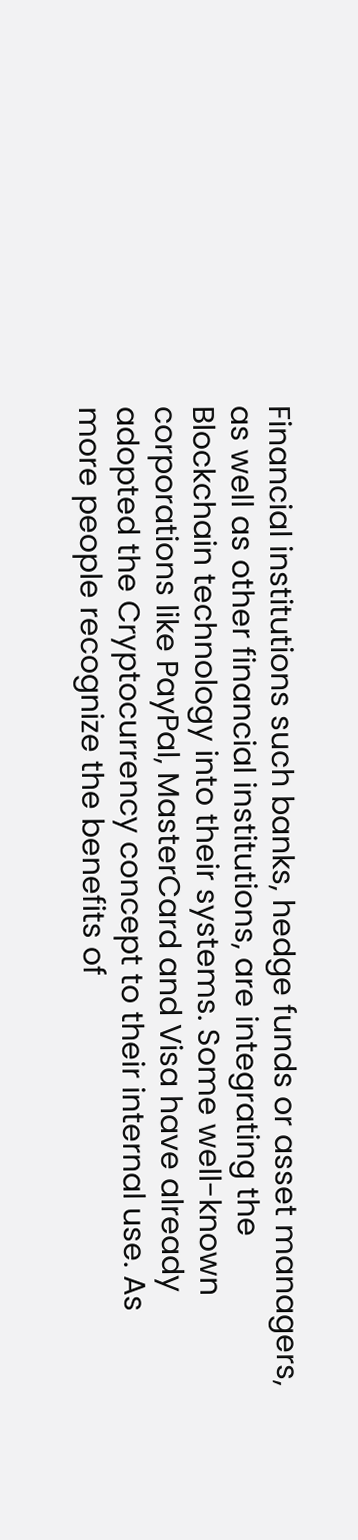Financial institutions such banks, hedge funds or asset managers, as well as other financial institutions, are integrating the Blockchain technology into their systems. Some well-known corporations like PayPal, MasterCard and Visa have already adopted the Cryptocurrency concept to their internal use. As more people recognize the benefits of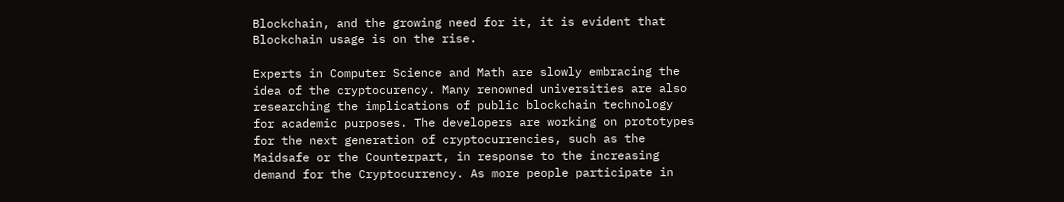Blockchain, and the growing need for it, it is evident that Blockchain usage is on the rise.

Experts in Computer Science and Math are slowly embracing the idea of the cryptocurency. Many renowned universities are also researching the implications of public blockchain technology for academic purposes. The developers are working on prototypes for the next generation of cryptocurrencies, such as the Maidsafe or the Counterpart, in response to the increasing demand for the Cryptocurrency. As more people participate in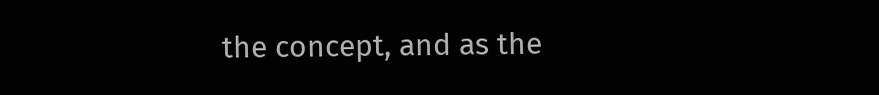the concept, and as the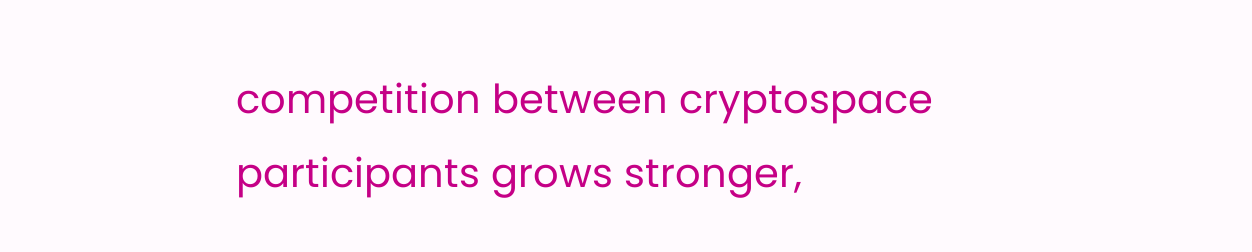competition between cryptospace participants grows stronger,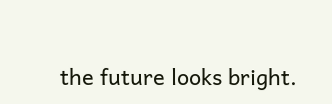the future looks bright.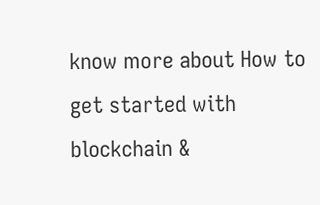know more about How to get started with blockchain &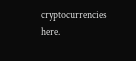cryptocurrencies here.